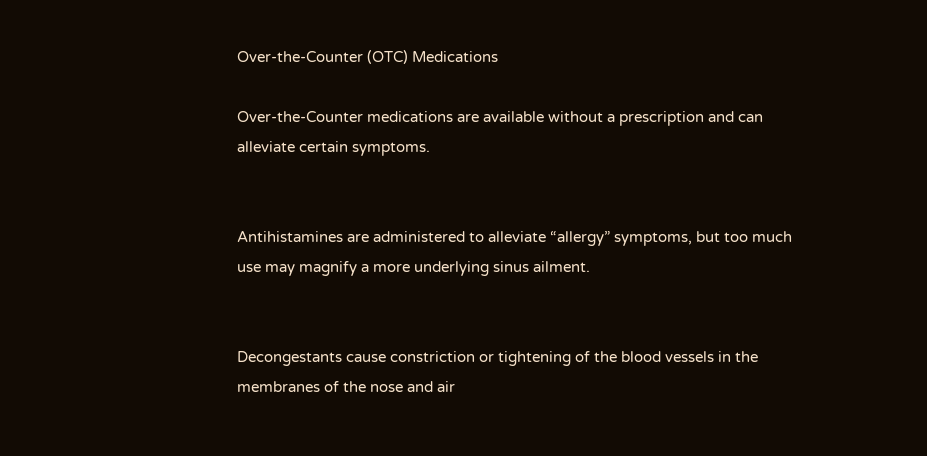Over-the-Counter (OTC) Medications

Over-the-Counter medications are available without a prescription and can alleviate certain symptoms.


Antihistamines are administered to alleviate “allergy” symptoms, but too much use may magnify a more underlying sinus ailment.


Decongestants cause constriction or tightening of the blood vessels in the membranes of the nose and air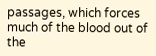passages, which forces much of the blood out of the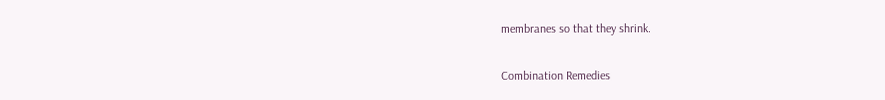membranes so that they shrink.

Combination Remedies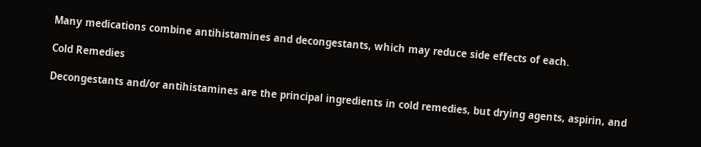Many medications combine antihistamines and decongestants, which may reduce side effects of each.

Cold Remedies

Decongestants and/or antihistamines are the principal ingredients in cold remedies, but drying agents, aspirin, and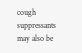cough suppressants may also be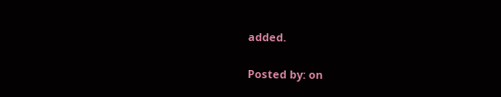added.

Posted by: on